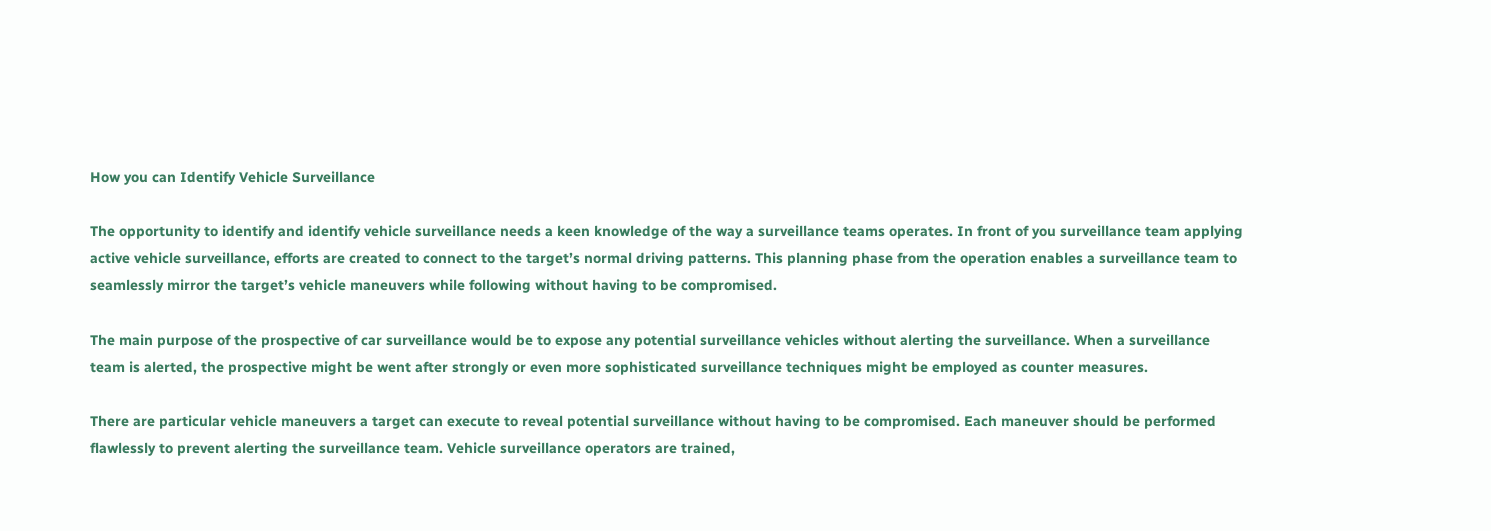How you can Identify Vehicle Surveillance

The opportunity to identify and identify vehicle surveillance needs a keen knowledge of the way a surveillance teams operates. In front of you surveillance team applying active vehicle surveillance, efforts are created to connect to the target’s normal driving patterns. This planning phase from the operation enables a surveillance team to seamlessly mirror the target’s vehicle maneuvers while following without having to be compromised.

The main purpose of the prospective of car surveillance would be to expose any potential surveillance vehicles without alerting the surveillance. When a surveillance team is alerted, the prospective might be went after strongly or even more sophisticated surveillance techniques might be employed as counter measures.

There are particular vehicle maneuvers a target can execute to reveal potential surveillance without having to be compromised. Each maneuver should be performed flawlessly to prevent alerting the surveillance team. Vehicle surveillance operators are trained,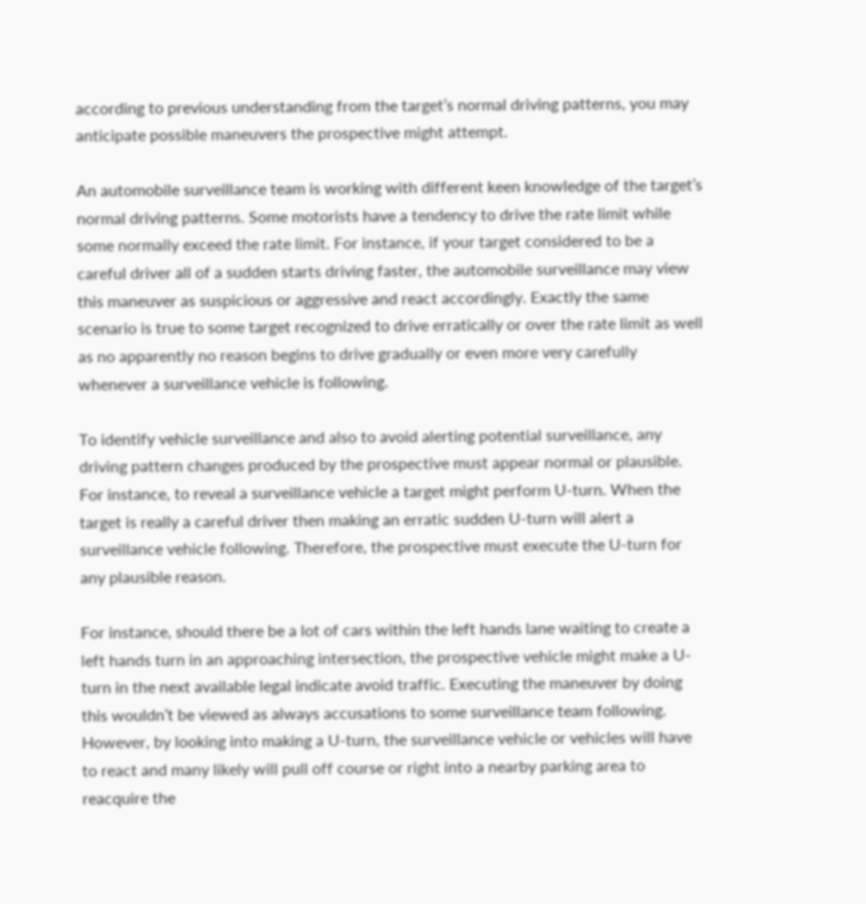according to previous understanding from the target’s normal driving patterns, you may anticipate possible maneuvers the prospective might attempt.

An automobile surveillance team is working with different keen knowledge of the target’s normal driving patterns. Some motorists have a tendency to drive the rate limit while some normally exceed the rate limit. For instance, if your target considered to be a careful driver all of a sudden starts driving faster, the automobile surveillance may view this maneuver as suspicious or aggressive and react accordingly. Exactly the same scenario is true to some target recognized to drive erratically or over the rate limit as well as no apparently no reason begins to drive gradually or even more very carefully whenever a surveillance vehicle is following.

To identify vehicle surveillance and also to avoid alerting potential surveillance, any driving pattern changes produced by the prospective must appear normal or plausible. For instance, to reveal a surveillance vehicle a target might perform U-turn. When the target is really a careful driver then making an erratic sudden U-turn will alert a surveillance vehicle following. Therefore, the prospective must execute the U-turn for any plausible reason.

For instance, should there be a lot of cars within the left hands lane waiting to create a left hands turn in an approaching intersection, the prospective vehicle might make a U-turn in the next available legal indicate avoid traffic. Executing the maneuver by doing this wouldn’t be viewed as always accusations to some surveillance team following. However, by looking into making a U-turn, the surveillance vehicle or vehicles will have to react and many likely will pull off course or right into a nearby parking area to reacquire the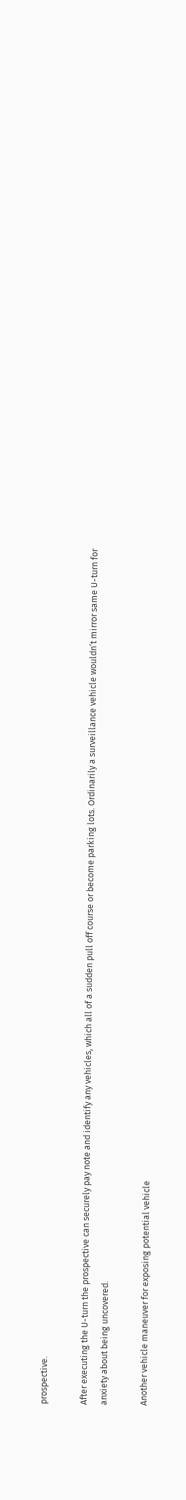prospective.

After executing the U-turn the prospective can securely pay note and identify any vehicles, which all of a sudden pull off course or become parking lots. Ordinarily a surveillance vehicle wouldn’t mirror same U-turn for anxiety about being uncovered.

Another vehicle maneuver for exposing potential vehicle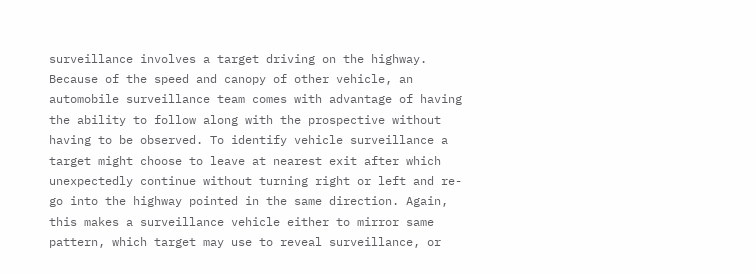surveillance involves a target driving on the highway. Because of the speed and canopy of other vehicle, an automobile surveillance team comes with advantage of having the ability to follow along with the prospective without having to be observed. To identify vehicle surveillance a target might choose to leave at nearest exit after which unexpectedly continue without turning right or left and re-go into the highway pointed in the same direction. Again, this makes a surveillance vehicle either to mirror same pattern, which target may use to reveal surveillance, or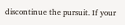discontinue the pursuit. If your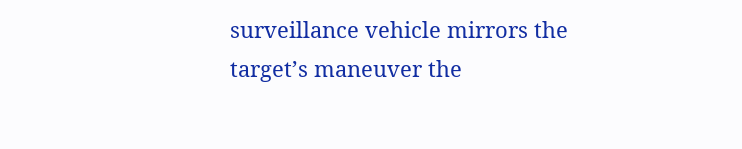surveillance vehicle mirrors the target’s maneuver the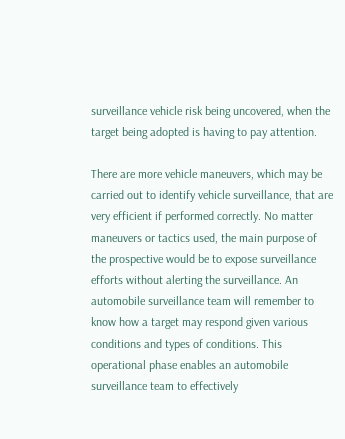surveillance vehicle risk being uncovered, when the target being adopted is having to pay attention.

There are more vehicle maneuvers, which may be carried out to identify vehicle surveillance, that are very efficient if performed correctly. No matter maneuvers or tactics used, the main purpose of the prospective would be to expose surveillance efforts without alerting the surveillance. An automobile surveillance team will remember to know how a target may respond given various conditions and types of conditions. This operational phase enables an automobile surveillance team to effectively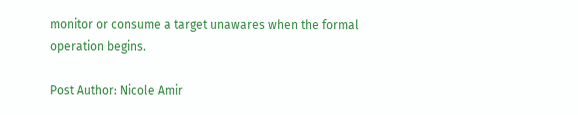monitor or consume a target unawares when the formal operation begins.

Post Author: Nicole Amir